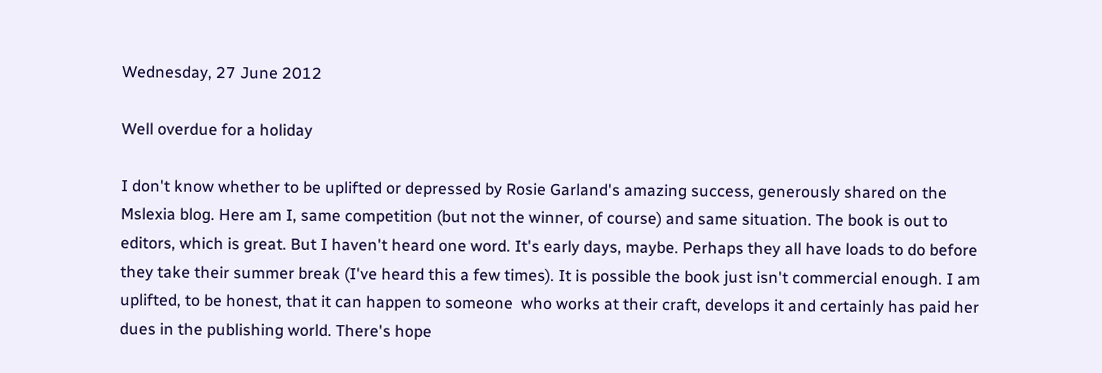Wednesday, 27 June 2012

Well overdue for a holiday

I don't know whether to be uplifted or depressed by Rosie Garland's amazing success, generously shared on the Mslexia blog. Here am I, same competition (but not the winner, of course) and same situation. The book is out to editors, which is great. But I haven't heard one word. It's early days, maybe. Perhaps they all have loads to do before they take their summer break (I've heard this a few times). It is possible the book just isn't commercial enough. I am uplifted, to be honest, that it can happen to someone  who works at their craft, develops it and certainly has paid her dues in the publishing world. There's hope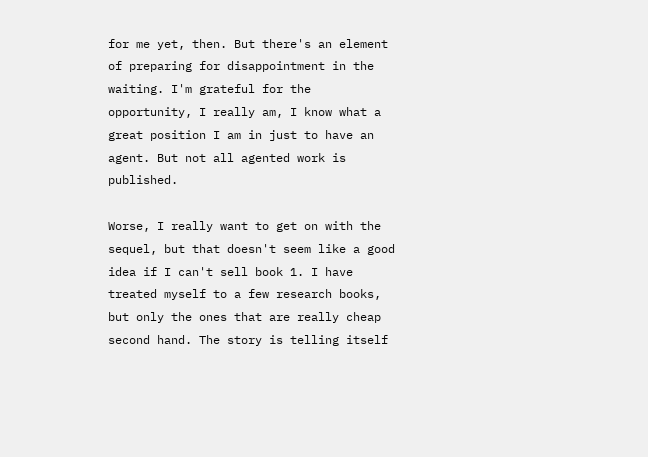for me yet, then. But there's an element of preparing for disappointment in the waiting. I'm grateful for the opportunity, I really am, I know what a great position I am in just to have an agent. But not all agented work is published.

Worse, I really want to get on with the sequel, but that doesn't seem like a good idea if I can't sell book 1. I have treated myself to a few research books, but only the ones that are really cheap second hand. The story is telling itself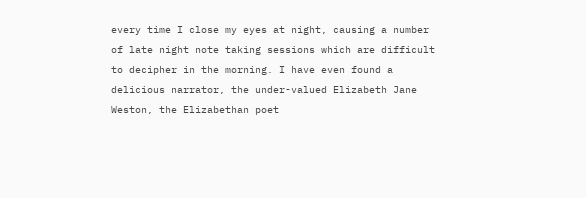every time I close my eyes at night, causing a number of late night note taking sessions which are difficult to decipher in the morning. I have even found a delicious narrator, the under-valued Elizabeth Jane Weston, the Elizabethan poet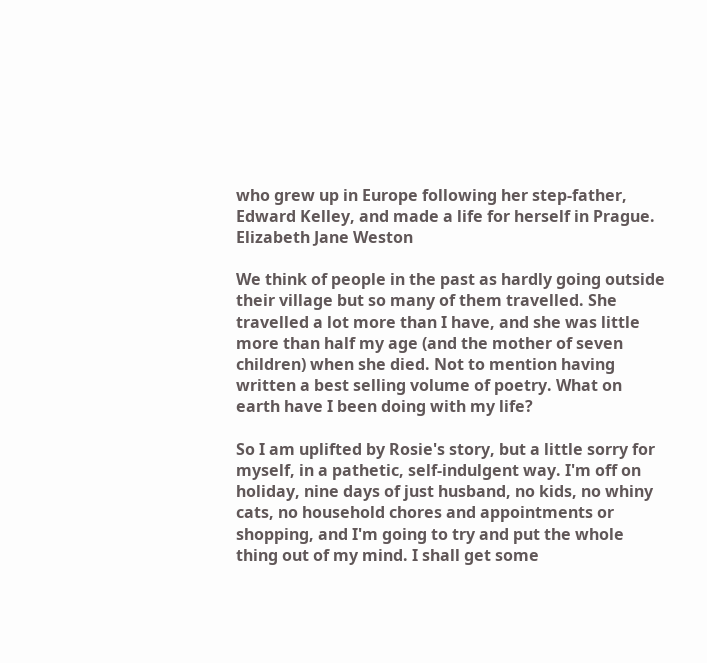who grew up in Europe following her step-father, Edward Kelley, and made a life for herself in Prague.
Elizabeth Jane Weston

We think of people in the past as hardly going outside their village but so many of them travelled. She travelled a lot more than I have, and she was little more than half my age (and the mother of seven children) when she died. Not to mention having written a best selling volume of poetry. What on earth have I been doing with my life?

So I am uplifted by Rosie's story, but a little sorry for myself, in a pathetic, self-indulgent way. I'm off on holiday, nine days of just husband, no kids, no whiny cats, no household chores and appointments or shopping, and I'm going to try and put the whole thing out of my mind. I shall get some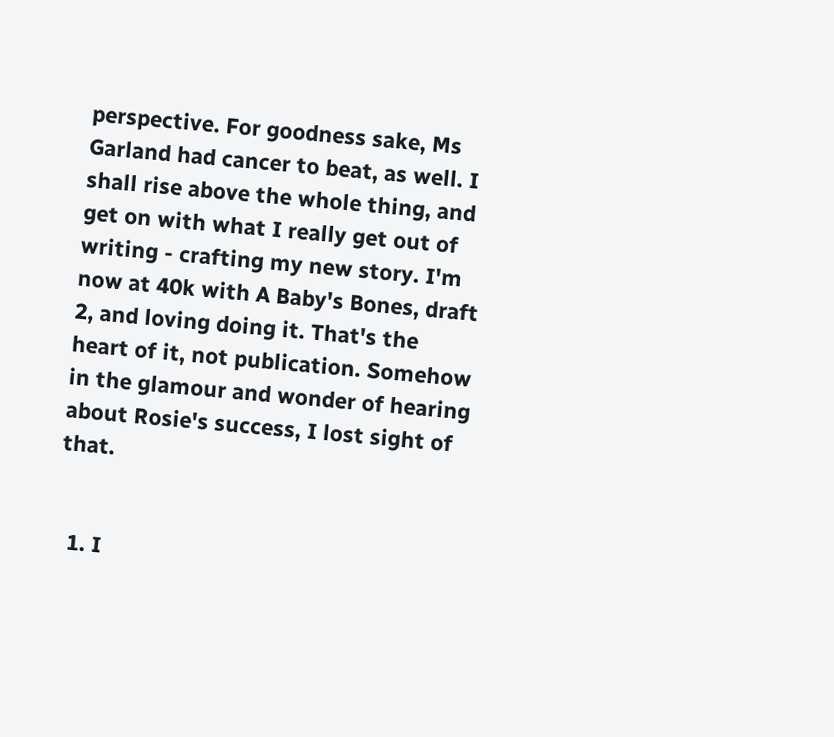perspective. For goodness sake, Ms Garland had cancer to beat, as well. I shall rise above the whole thing, and get on with what I really get out of writing - crafting my new story. I'm now at 40k with A Baby's Bones, draft 2, and loving doing it. That's the heart of it, not publication. Somehow in the glamour and wonder of hearing about Rosie's success, I lost sight of that.


  1. I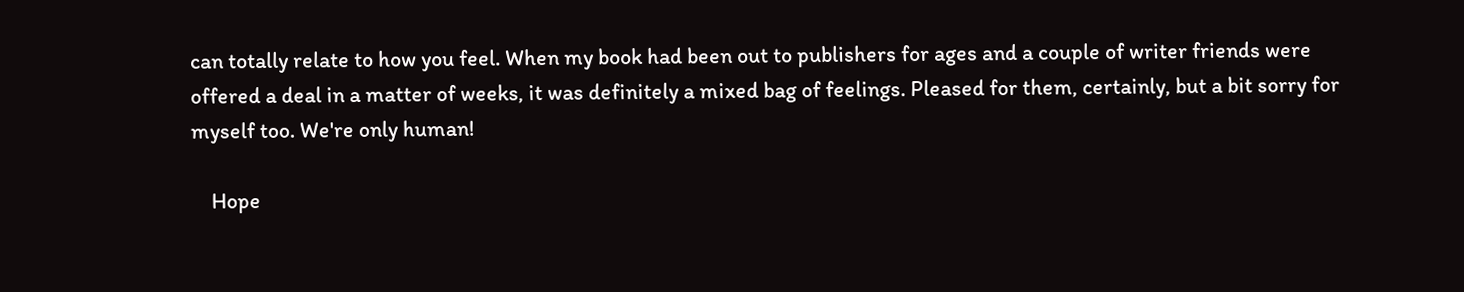can totally relate to how you feel. When my book had been out to publishers for ages and a couple of writer friends were offered a deal in a matter of weeks, it was definitely a mixed bag of feelings. Pleased for them, certainly, but a bit sorry for myself too. We're only human!

    Hope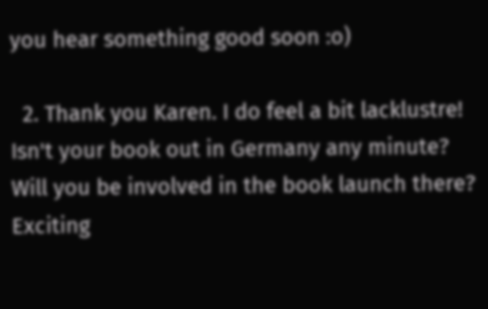you hear something good soon :o)

  2. Thank you Karen. I do feel a bit lacklustre! Isn't your book out in Germany any minute? Will you be involved in the book launch there? Exciting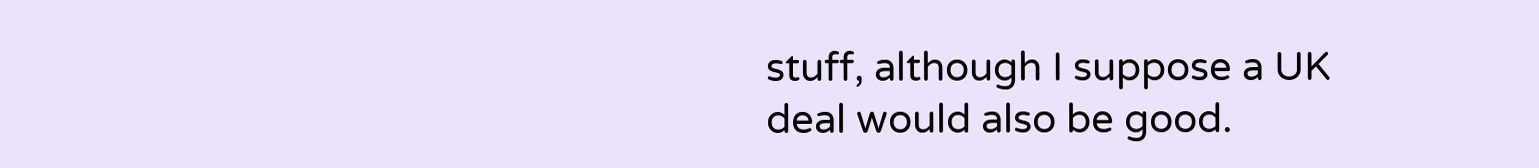stuff, although I suppose a UK deal would also be good.